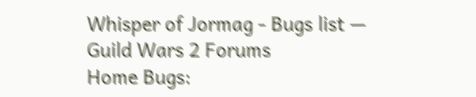Whisper of Jormag - Bugs list — Guild Wars 2 Forums
Home Bugs: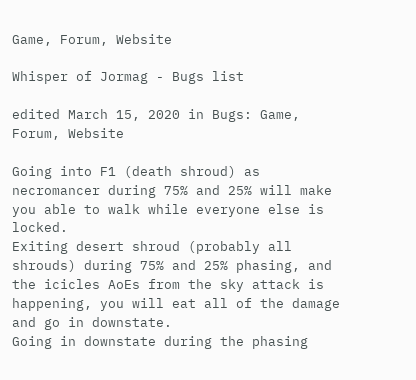Game, Forum, Website

Whisper of Jormag - Bugs list

edited March 15, 2020 in Bugs: Game, Forum, Website

Going into F1 (death shroud) as necromancer during 75% and 25% will make you able to walk while everyone else is locked.
Exiting desert shroud (probably all shrouds) during 75% and 25% phasing, and the icicles AoEs from the sky attack is happening, you will eat all of the damage and go in downstate.
Going in downstate during the phasing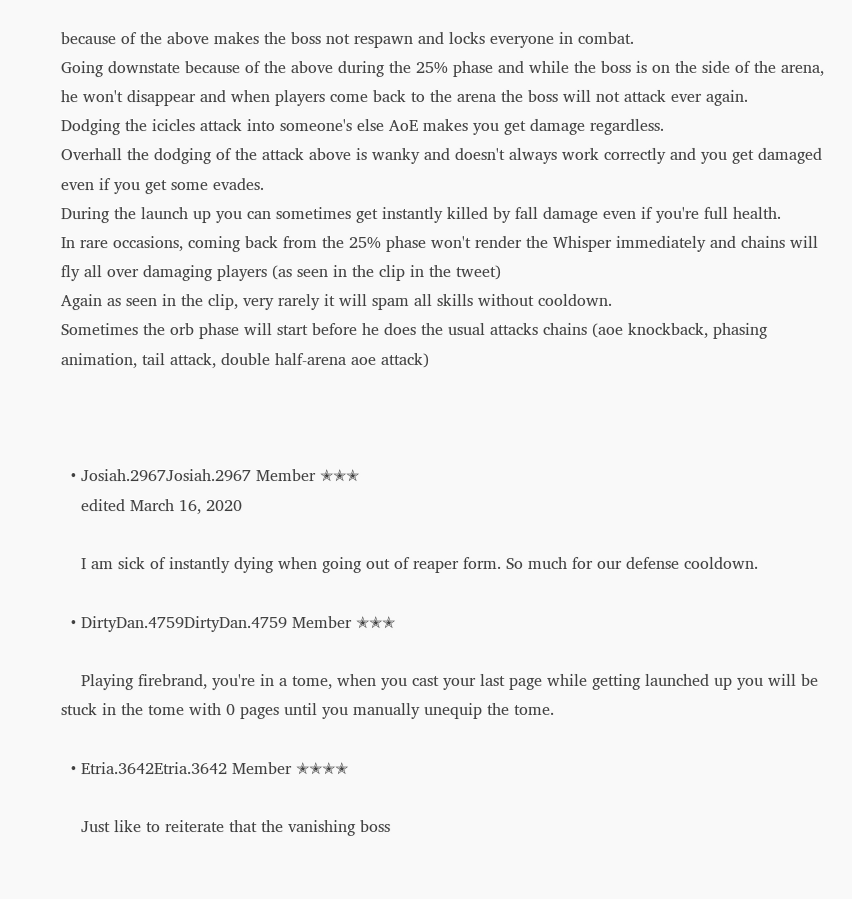because of the above makes the boss not respawn and locks everyone in combat.
Going downstate because of the above during the 25% phase and while the boss is on the side of the arena, he won't disappear and when players come back to the arena the boss will not attack ever again.
Dodging the icicles attack into someone's else AoE makes you get damage regardless.
Overhall the dodging of the attack above is wanky and doesn't always work correctly and you get damaged even if you get some evades.
During the launch up you can sometimes get instantly killed by fall damage even if you're full health.
In rare occasions, coming back from the 25% phase won't render the Whisper immediately and chains will fly all over damaging players (as seen in the clip in the tweet)
Again as seen in the clip, very rarely it will spam all skills without cooldown.
Sometimes the orb phase will start before he does the usual attacks chains (aoe knockback, phasing animation, tail attack, double half-arena aoe attack)



  • Josiah.2967Josiah.2967 Member ✭✭✭
    edited March 16, 2020

    I am sick of instantly dying when going out of reaper form. So much for our defense cooldown.

  • DirtyDan.4759DirtyDan.4759 Member ✭✭✭

    Playing firebrand, you're in a tome, when you cast your last page while getting launched up you will be stuck in the tome with 0 pages until you manually unequip the tome.

  • Etria.3642Etria.3642 Member ✭✭✭✭

    Just like to reiterate that the vanishing boss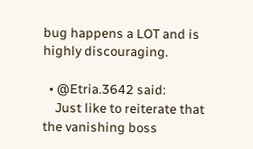bug happens a LOT and is highly discouraging.

  • @Etria.3642 said:
    Just like to reiterate that the vanishing boss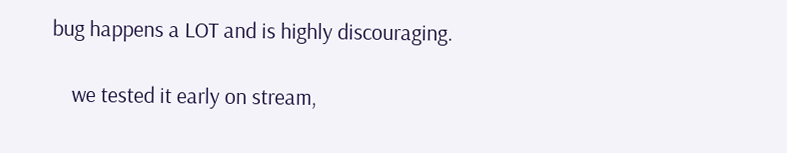bug happens a LOT and is highly discouraging.

    we tested it early on stream,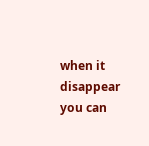when it disappear you can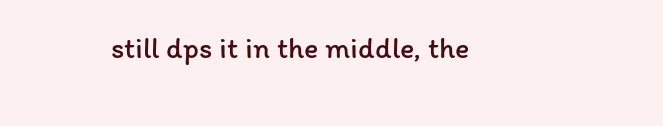still dps it in the middle, the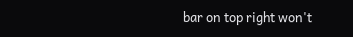bar on top right won't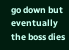go down but eventually the boss dies